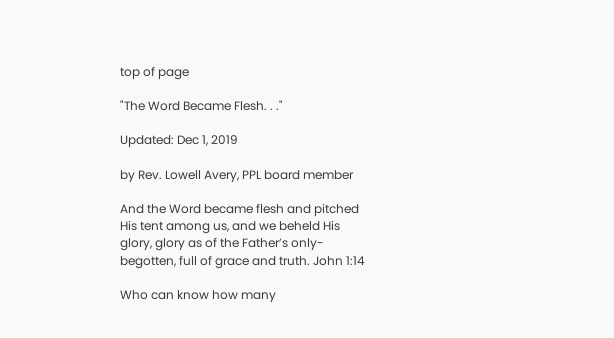top of page

"The Word Became Flesh. . ."

Updated: Dec 1, 2019

by Rev. Lowell Avery, PPL board member

And the Word became flesh and pitched His tent among us, and we beheld His glory, glory as of the Father’s only-begotten, full of grace and truth. John 1:14

Who can know how many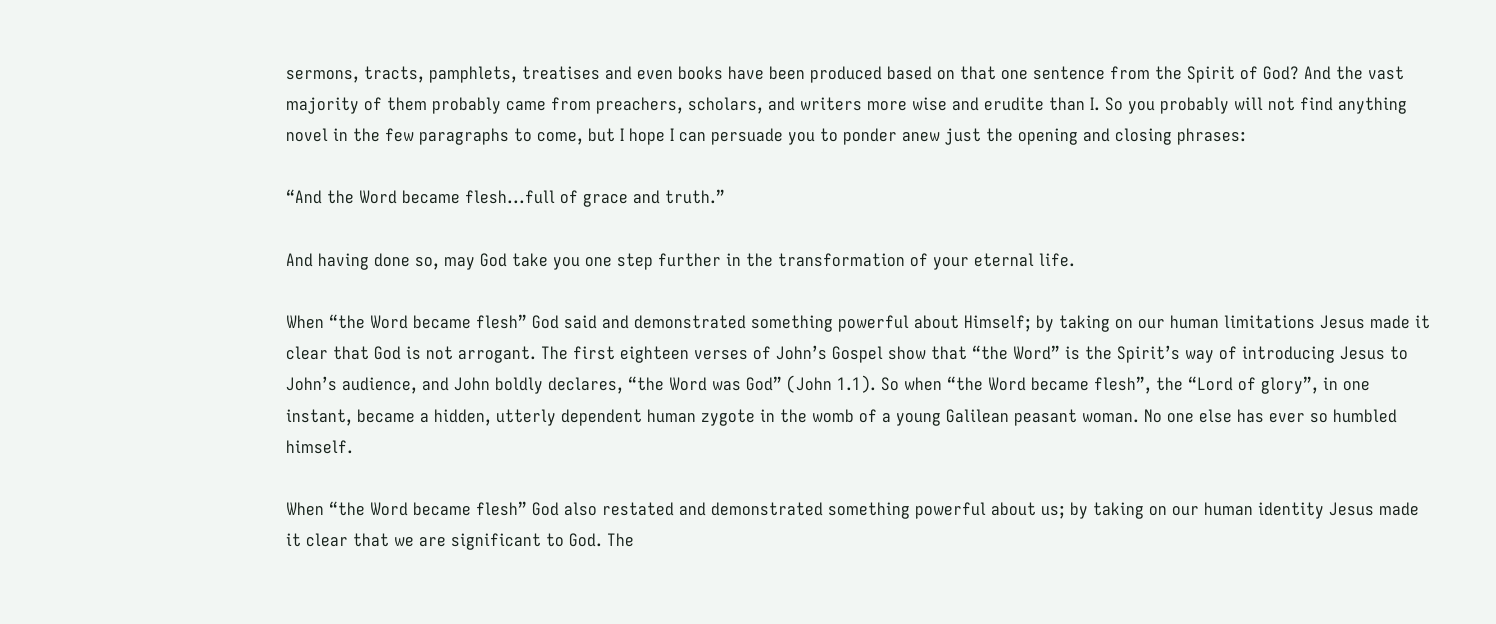sermons, tracts, pamphlets, treatises and even books have been produced based on that one sentence from the Spirit of God? And the vast majority of them probably came from preachers, scholars, and writers more wise and erudite than I. So you probably will not find anything novel in the few paragraphs to come, but I hope I can persuade you to ponder anew just the opening and closing phrases:

“And the Word became flesh...full of grace and truth.”

And having done so, may God take you one step further in the transformation of your eternal life.

When “the Word became flesh” God said and demonstrated something powerful about Himself; by taking on our human limitations Jesus made it clear that God is not arrogant. The first eighteen verses of John’s Gospel show that “the Word” is the Spirit’s way of introducing Jesus to John’s audience, and John boldly declares, “the Word was God” (John 1.1). So when “the Word became flesh”, the “Lord of glory”, in one instant, became a hidden, utterly dependent human zygote in the womb of a young Galilean peasant woman. No one else has ever so humbled himself.

When “the Word became flesh” God also restated and demonstrated something powerful about us; by taking on our human identity Jesus made it clear that we are significant to God. The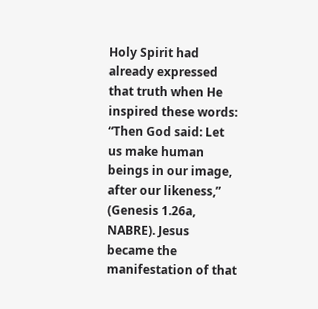Holy Spirit had already expressed that truth when He inspired these words: “Then God said: Let us make human beings in our image, after our likeness,” (Genesis 1.26a, NABRE). Jesus became the manifestation of that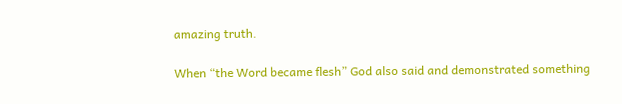amazing truth.

When “the Word became flesh” God also said and demonstrated something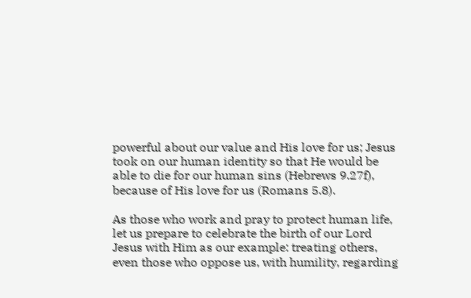powerful about our value and His love for us; Jesus took on our human identity so that He would be able to die for our human sins (Hebrews 9.27f), because of His love for us (Romans 5.8).

As those who work and pray to protect human life, let us prepare to celebrate the birth of our Lord Jesus with Him as our example: treating others, even those who oppose us, with humility, regarding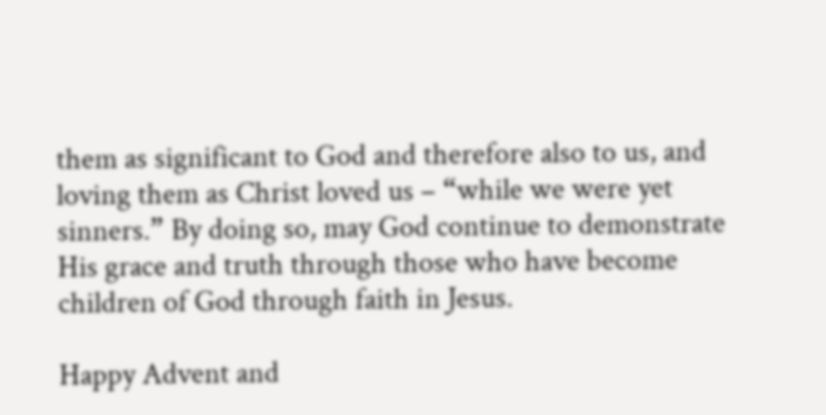them as significant to God and therefore also to us, and loving them as Christ loved us – “while we were yet sinners.” By doing so, may God continue to demonstrate His grace and truth through those who have become children of God through faith in Jesus.

Happy Advent and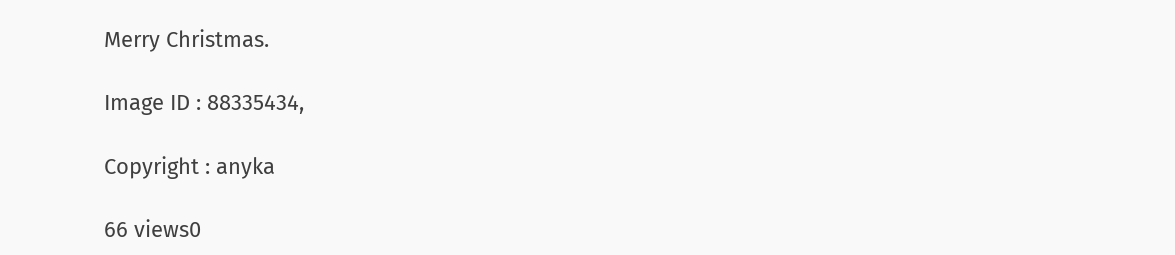Merry Christmas.

Image ID : 88335434,

Copyright : anyka

66 views0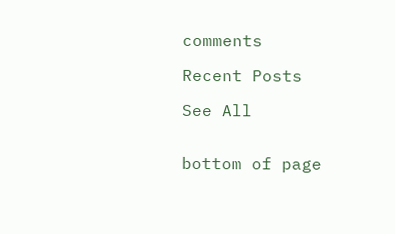comments

Recent Posts

See All


bottom of page